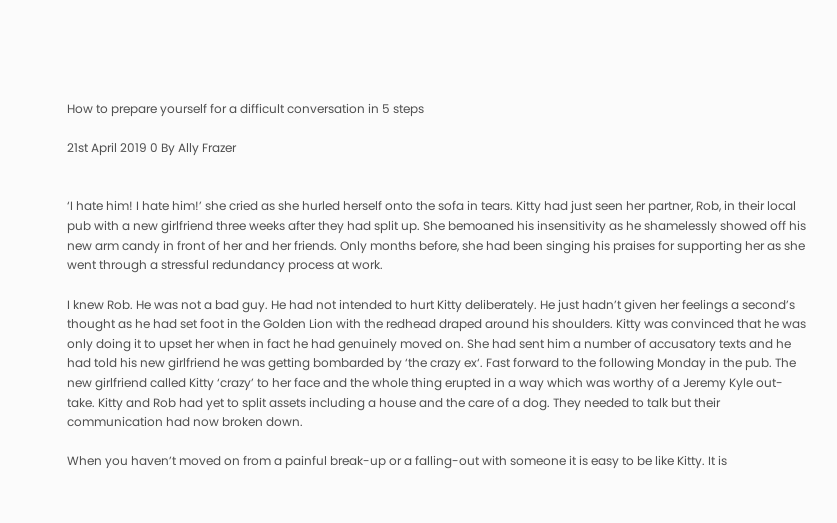How to prepare yourself for a difficult conversation in 5 steps

21st April 2019 0 By Ally Frazer


‘I hate him! I hate him!’ she cried as she hurled herself onto the sofa in tears. Kitty had just seen her partner, Rob, in their local pub with a new girlfriend three weeks after they had split up. She bemoaned his insensitivity as he shamelessly showed off his new arm candy in front of her and her friends. Only months before, she had been singing his praises for supporting her as she went through a stressful redundancy process at work.

I knew Rob. He was not a bad guy. He had not intended to hurt Kitty deliberately. He just hadn’t given her feelings a second’s thought as he had set foot in the Golden Lion with the redhead draped around his shoulders. Kitty was convinced that he was only doing it to upset her when in fact he had genuinely moved on. She had sent him a number of accusatory texts and he had told his new girlfriend he was getting bombarded by ‘the crazy ex‘. Fast forward to the following Monday in the pub. The new girlfriend called Kitty ‘crazy’ to her face and the whole thing erupted in a way which was worthy of a Jeremy Kyle out-take. Kitty and Rob had yet to split assets including a house and the care of a dog. They needed to talk but their communication had now broken down.

When you haven’t moved on from a painful break-up or a falling-out with someone it is easy to be like Kitty. It is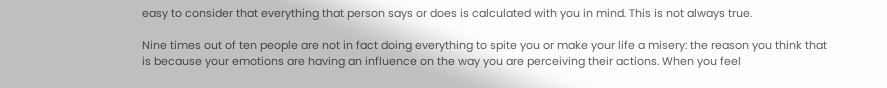easy to consider that everything that person says or does is calculated with you in mind. This is not always true.

Nine times out of ten people are not in fact doing everything to spite you or make your life a misery: the reason you think that is because your emotions are having an influence on the way you are perceiving their actions. When you feel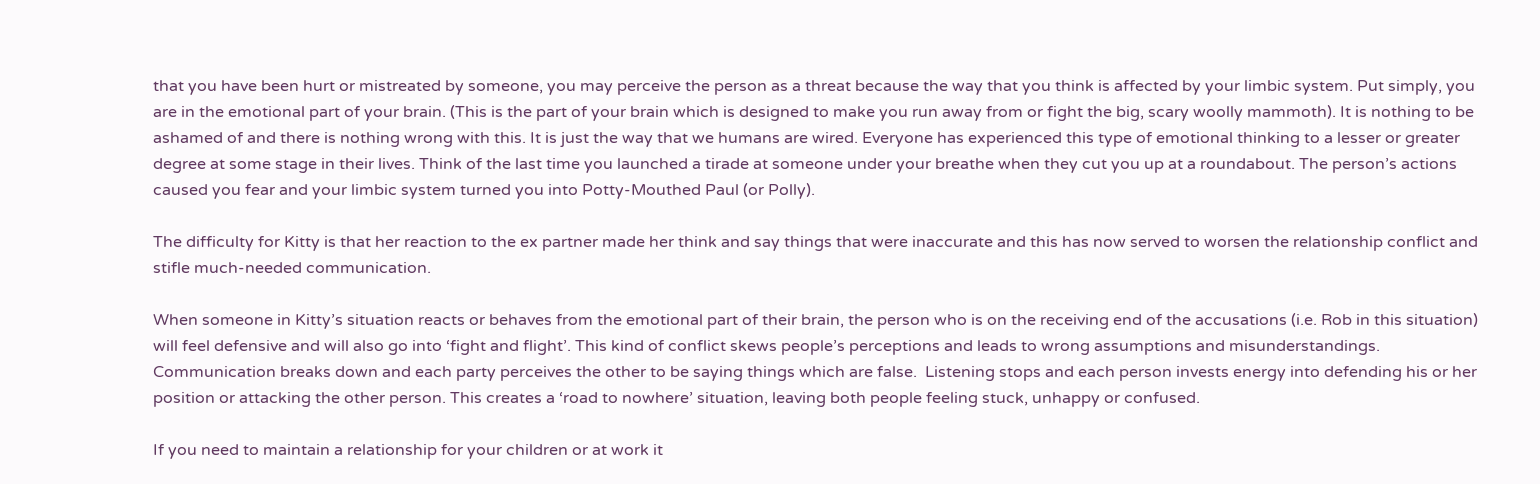that you have been hurt or mistreated by someone, you may perceive the person as a threat because the way that you think is affected by your limbic system. Put simply, you are in the emotional part of your brain. (This is the part of your brain which is designed to make you run away from or fight the big, scary woolly mammoth). It is nothing to be ashamed of and there is nothing wrong with this. It is just the way that we humans are wired. Everyone has experienced this type of emotional thinking to a lesser or greater degree at some stage in their lives. Think of the last time you launched a tirade at someone under your breathe when they cut you up at a roundabout. The person’s actions caused you fear and your limbic system turned you into Potty-Mouthed Paul (or Polly).

The difficulty for Kitty is that her reaction to the ex partner made her think and say things that were inaccurate and this has now served to worsen the relationship conflict and stifle much-needed communication.

When someone in Kitty’s situation reacts or behaves from the emotional part of their brain, the person who is on the receiving end of the accusations (i.e. Rob in this situation) will feel defensive and will also go into ‘fight and flight’. This kind of conflict skews people’s perceptions and leads to wrong assumptions and misunderstandings. Communication breaks down and each party perceives the other to be saying things which are false.  Listening stops and each person invests energy into defending his or her position or attacking the other person. This creates a ‘road to nowhere’ situation, leaving both people feeling stuck, unhappy or confused.

If you need to maintain a relationship for your children or at work it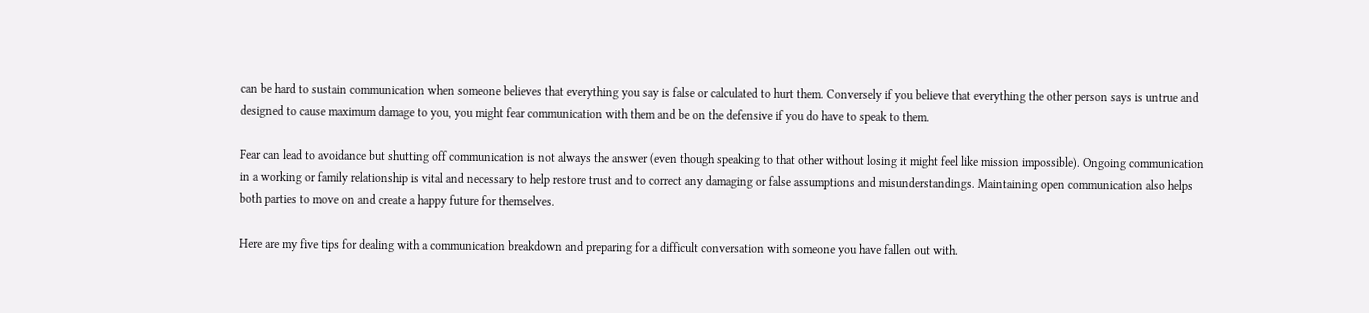can be hard to sustain communication when someone believes that everything you say is false or calculated to hurt them. Conversely if you believe that everything the other person says is untrue and designed to cause maximum damage to you, you might fear communication with them and be on the defensive if you do have to speak to them.

Fear can lead to avoidance but shutting off communication is not always the answer (even though speaking to that other without losing it might feel like mission impossible). Ongoing communication in a working or family relationship is vital and necessary to help restore trust and to correct any damaging or false assumptions and misunderstandings. Maintaining open communication also helps both parties to move on and create a happy future for themselves.

Here are my five tips for dealing with a communication breakdown and preparing for a difficult conversation with someone you have fallen out with.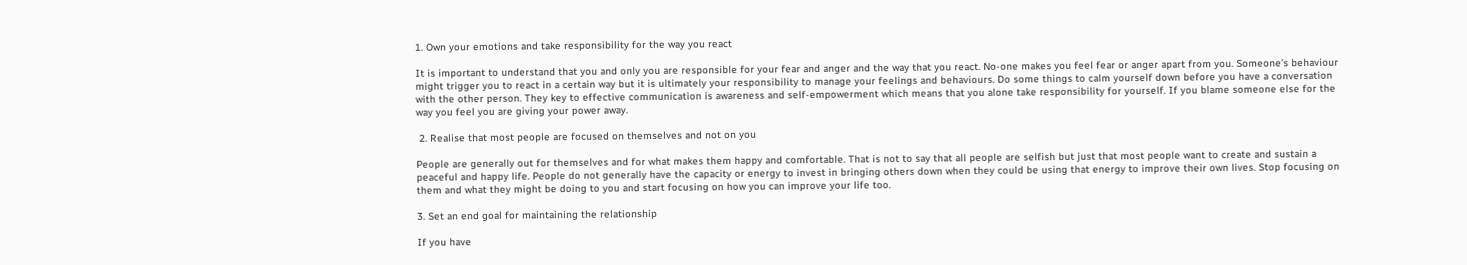1. Own your emotions and take responsibility for the way you react

It is important to understand that you and only you are responsible for your fear and anger and the way that you react. No-one makes you feel fear or anger apart from you. Someone’s behaviour might trigger you to react in a certain way but it is ultimately your responsibility to manage your feelings and behaviours. Do some things to calm yourself down before you have a conversation with the other person. They key to effective communication is awareness and self-empowerment which means that you alone take responsibility for yourself. If you blame someone else for the way you feel you are giving your power away.

 2. Realise that most people are focused on themselves and not on you

People are generally out for themselves and for what makes them happy and comfortable. That is not to say that all people are selfish but just that most people want to create and sustain a peaceful and happy life. People do not generally have the capacity or energy to invest in bringing others down when they could be using that energy to improve their own lives. Stop focusing on them and what they might be doing to you and start focusing on how you can improve your life too.

3. Set an end goal for maintaining the relationship

If you have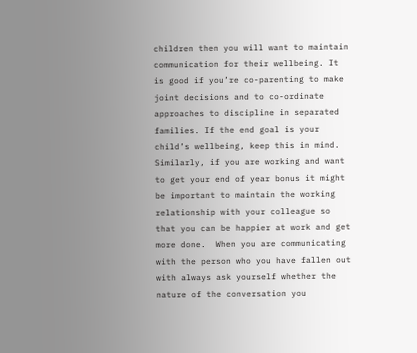children then you will want to maintain communication for their wellbeing. It is good if you’re co-parenting to make joint decisions and to co-ordinate approaches to discipline in separated families. If the end goal is your child’s wellbeing, keep this in mind. Similarly, if you are working and want to get your end of year bonus it might be important to maintain the working relationship with your colleague so that you can be happier at work and get more done.  When you are communicating with the person who you have fallen out with always ask yourself whether the nature of the conversation you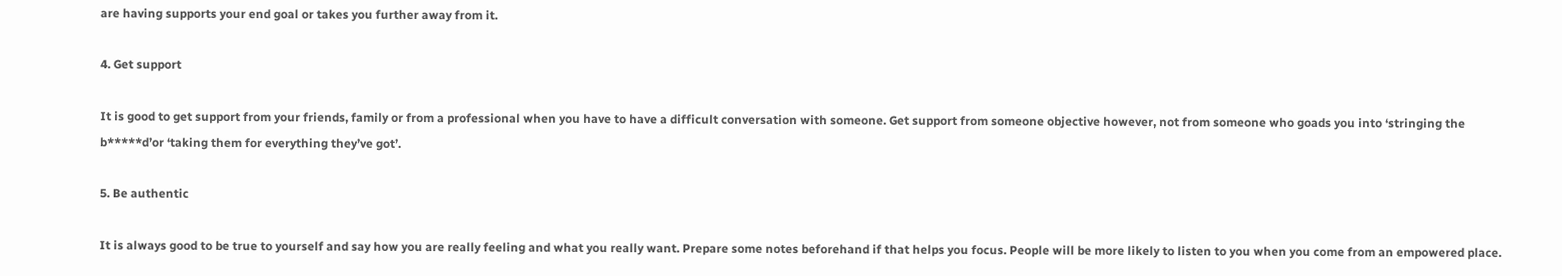are having supports your end goal or takes you further away from it.

4. Get support

It is good to get support from your friends, family or from a professional when you have to have a difficult conversation with someone. Get support from someone objective however, not from someone who goads you into ‘stringing the b*****d’or ‘taking them for everything they’ve got’.

5. Be authentic

It is always good to be true to yourself and say how you are really feeling and what you really want. Prepare some notes beforehand if that helps you focus. People will be more likely to listen to you when you come from an empowered place.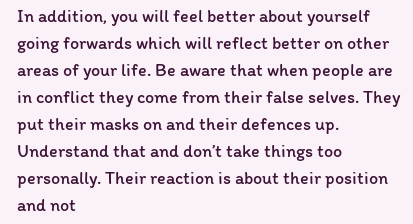In addition, you will feel better about yourself going forwards which will reflect better on other areas of your life. Be aware that when people are in conflict they come from their false selves. They put their masks on and their defences up. Understand that and don’t take things too personally. Their reaction is about their position and not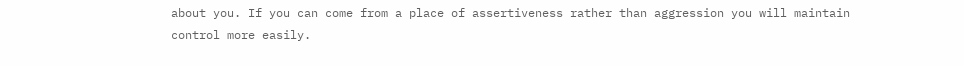about you. If you can come from a place of assertiveness rather than aggression you will maintain control more easily.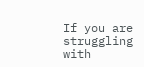If you are struggling with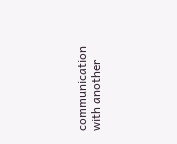communication with another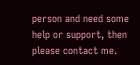person and need some help or support, then please contact me.